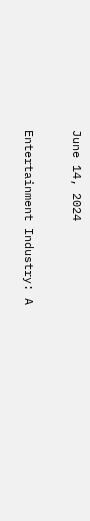June 14, 2024

Entertainment Industry: A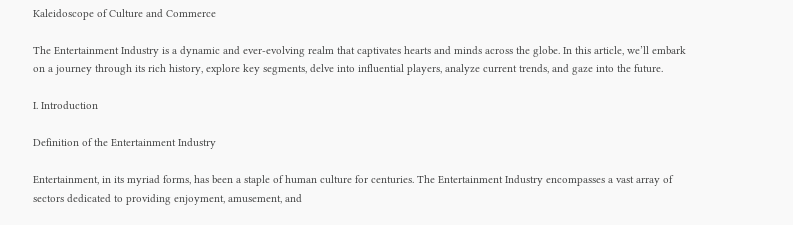Kaleidoscope of Culture and Commerce

The Entertainment Industry is a dynamic and ever-evolving realm that captivates hearts and minds across the globe. In this article, we’ll embark on a journey through its rich history, explore key segments, delve into influential players, analyze current trends, and gaze into the future.

I. Introduction

Definition of the Entertainment Industry

Entertainment, in its myriad forms, has been a staple of human culture for centuries. The Entertainment Industry encompasses a vast array of sectors dedicated to providing enjoyment, amusement, and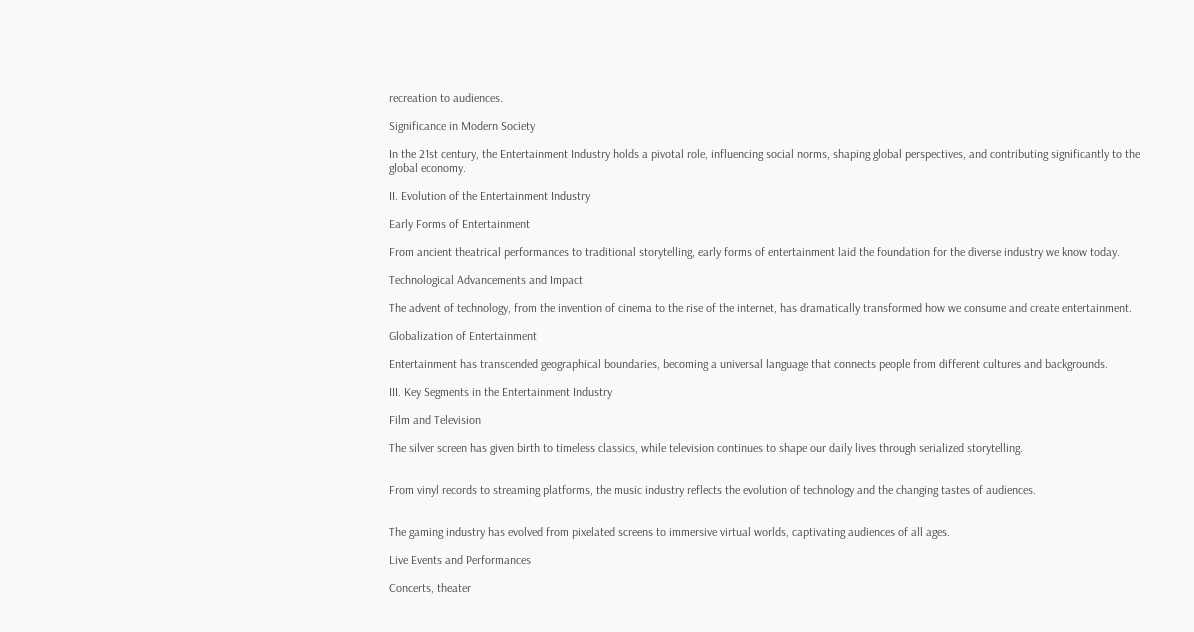recreation to audiences.

Significance in Modern Society

In the 21st century, the Entertainment Industry holds a pivotal role, influencing social norms, shaping global perspectives, and contributing significantly to the global economy.

II. Evolution of the Entertainment Industry

Early Forms of Entertainment

From ancient theatrical performances to traditional storytelling, early forms of entertainment laid the foundation for the diverse industry we know today.

Technological Advancements and Impact

The advent of technology, from the invention of cinema to the rise of the internet, has dramatically transformed how we consume and create entertainment.

Globalization of Entertainment

Entertainment has transcended geographical boundaries, becoming a universal language that connects people from different cultures and backgrounds.

III. Key Segments in the Entertainment Industry

Film and Television

The silver screen has given birth to timeless classics, while television continues to shape our daily lives through serialized storytelling.


From vinyl records to streaming platforms, the music industry reflects the evolution of technology and the changing tastes of audiences.


The gaming industry has evolved from pixelated screens to immersive virtual worlds, captivating audiences of all ages.

Live Events and Performances

Concerts, theater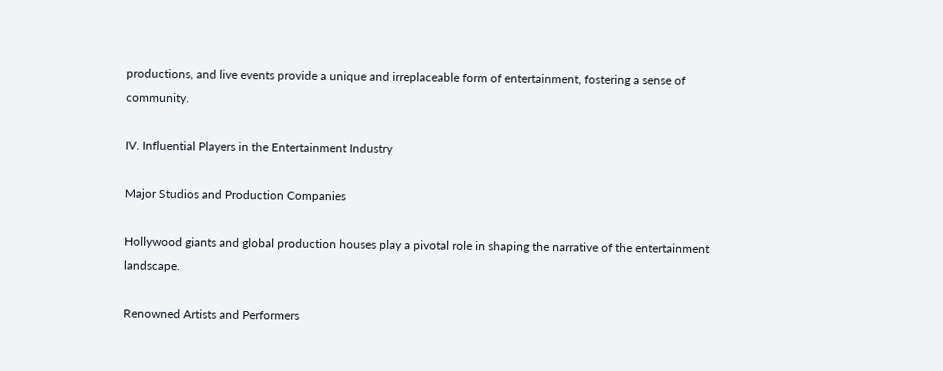productions, and live events provide a unique and irreplaceable form of entertainment, fostering a sense of community.

IV. Influential Players in the Entertainment Industry

Major Studios and Production Companies

Hollywood giants and global production houses play a pivotal role in shaping the narrative of the entertainment landscape.

Renowned Artists and Performers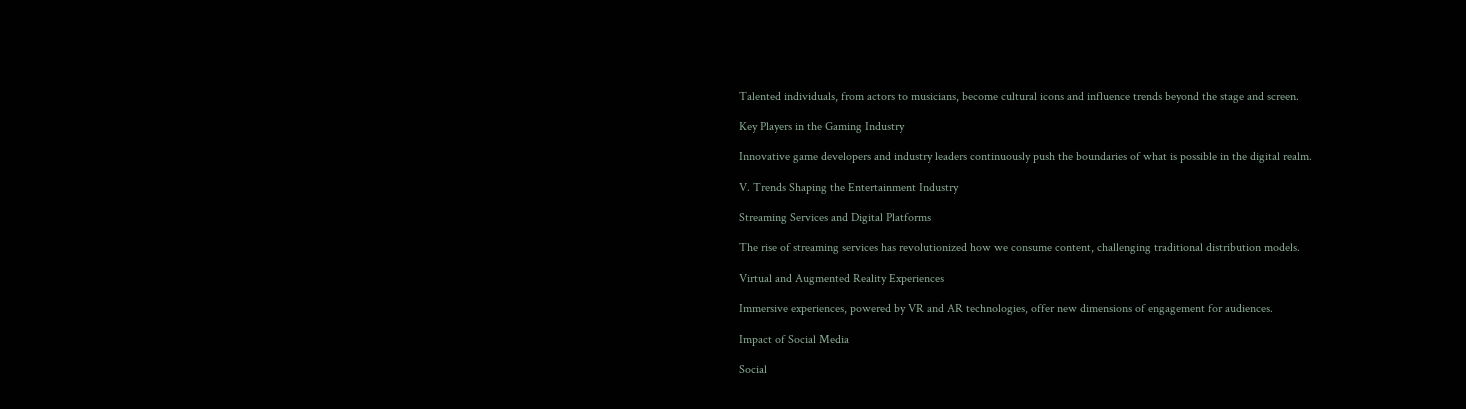Talented individuals, from actors to musicians, become cultural icons and influence trends beyond the stage and screen.

Key Players in the Gaming Industry

Innovative game developers and industry leaders continuously push the boundaries of what is possible in the digital realm.

V. Trends Shaping the Entertainment Industry

Streaming Services and Digital Platforms

The rise of streaming services has revolutionized how we consume content, challenging traditional distribution models.

Virtual and Augmented Reality Experiences

Immersive experiences, powered by VR and AR technologies, offer new dimensions of engagement for audiences.

Impact of Social Media

Social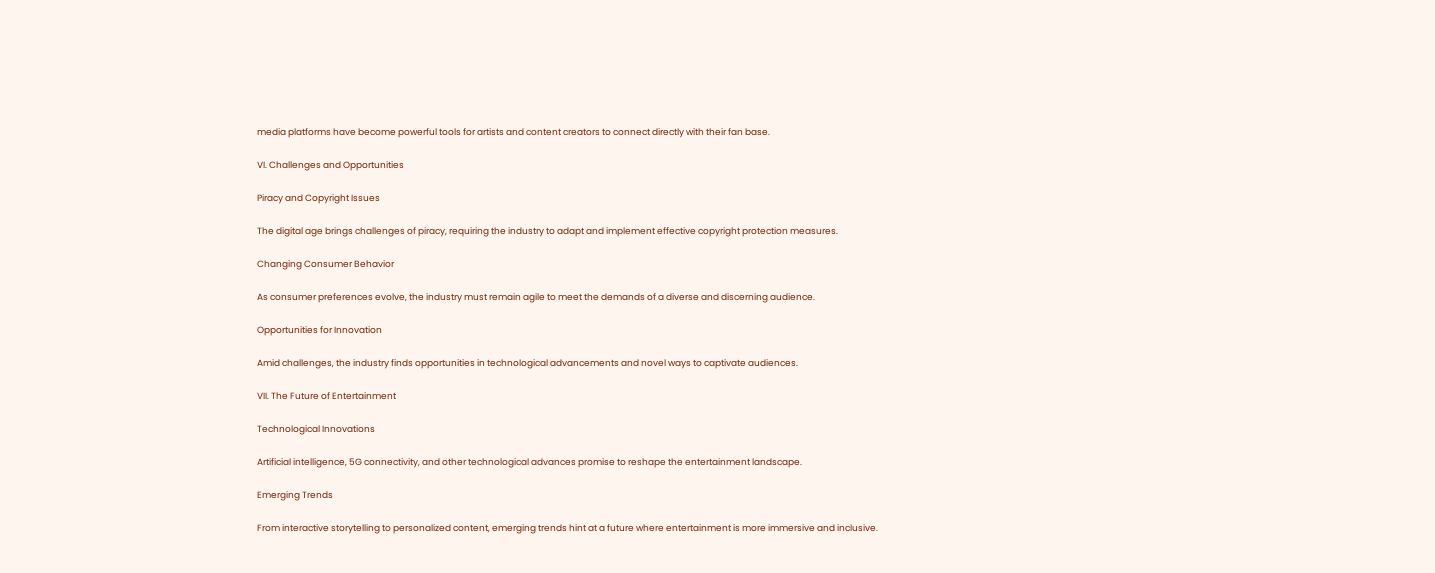media platforms have become powerful tools for artists and content creators to connect directly with their fan base.

VI. Challenges and Opportunities

Piracy and Copyright Issues

The digital age brings challenges of piracy, requiring the industry to adapt and implement effective copyright protection measures.

Changing Consumer Behavior

As consumer preferences evolve, the industry must remain agile to meet the demands of a diverse and discerning audience.

Opportunities for Innovation

Amid challenges, the industry finds opportunities in technological advancements and novel ways to captivate audiences.

VII. The Future of Entertainment

Technological Innovations

Artificial intelligence, 5G connectivity, and other technological advances promise to reshape the entertainment landscape.

Emerging Trends

From interactive storytelling to personalized content, emerging trends hint at a future where entertainment is more immersive and inclusive.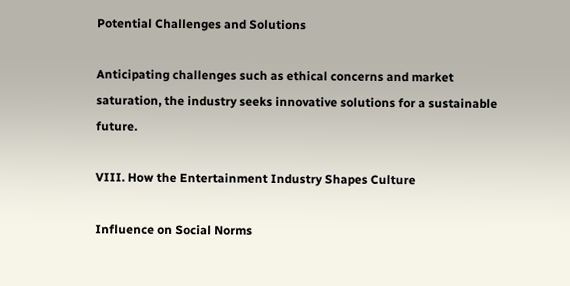Potential Challenges and Solutions

Anticipating challenges such as ethical concerns and market saturation, the industry seeks innovative solutions for a sustainable future.

VIII. How the Entertainment Industry Shapes Culture

Influence on Social Norms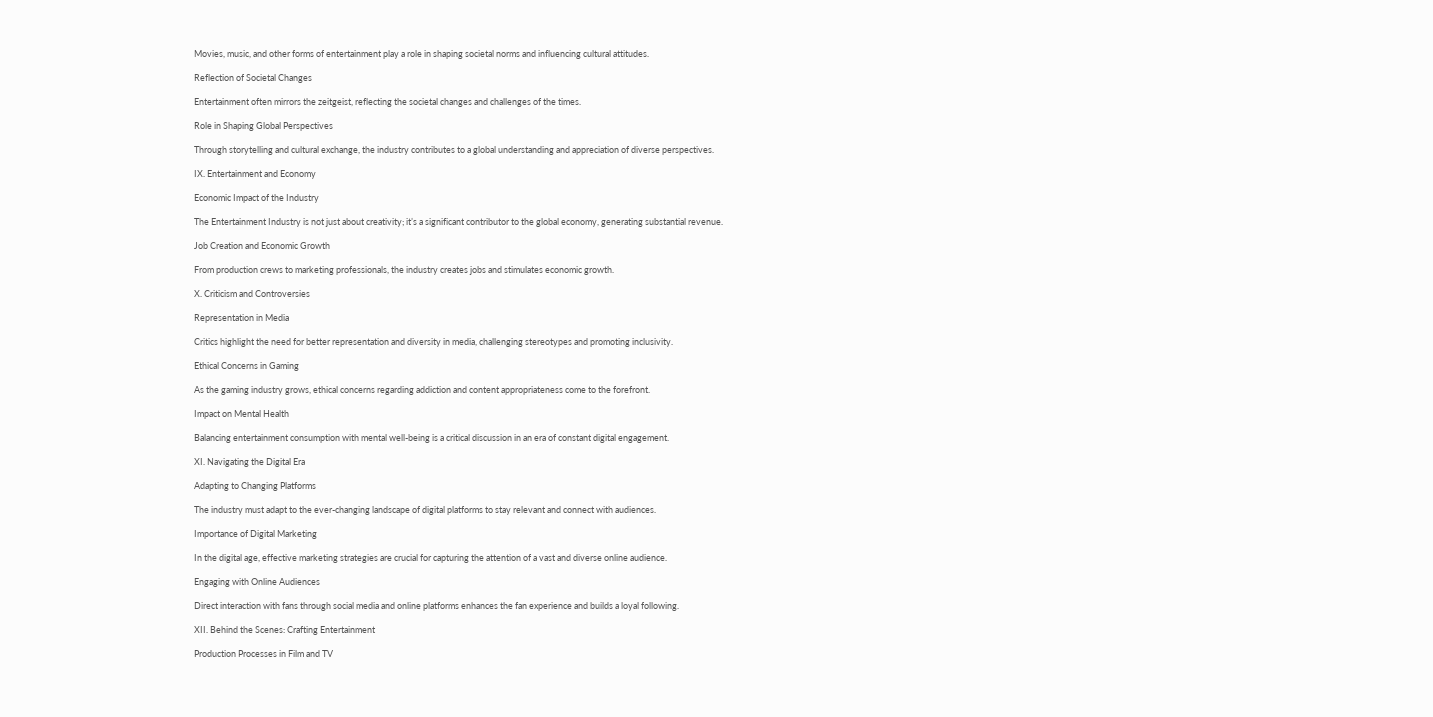Movies, music, and other forms of entertainment play a role in shaping societal norms and influencing cultural attitudes.

Reflection of Societal Changes

Entertainment often mirrors the zeitgeist, reflecting the societal changes and challenges of the times.

Role in Shaping Global Perspectives

Through storytelling and cultural exchange, the industry contributes to a global understanding and appreciation of diverse perspectives.

IX. Entertainment and Economy

Economic Impact of the Industry

The Entertainment Industry is not just about creativity; it’s a significant contributor to the global economy, generating substantial revenue.

Job Creation and Economic Growth

From production crews to marketing professionals, the industry creates jobs and stimulates economic growth.

X. Criticism and Controversies

Representation in Media

Critics highlight the need for better representation and diversity in media, challenging stereotypes and promoting inclusivity.

Ethical Concerns in Gaming

As the gaming industry grows, ethical concerns regarding addiction and content appropriateness come to the forefront.

Impact on Mental Health

Balancing entertainment consumption with mental well-being is a critical discussion in an era of constant digital engagement.

XI. Navigating the Digital Era

Adapting to Changing Platforms

The industry must adapt to the ever-changing landscape of digital platforms to stay relevant and connect with audiences.

Importance of Digital Marketing

In the digital age, effective marketing strategies are crucial for capturing the attention of a vast and diverse online audience.

Engaging with Online Audiences

Direct interaction with fans through social media and online platforms enhances the fan experience and builds a loyal following.

XII. Behind the Scenes: Crafting Entertainment

Production Processes in Film and TV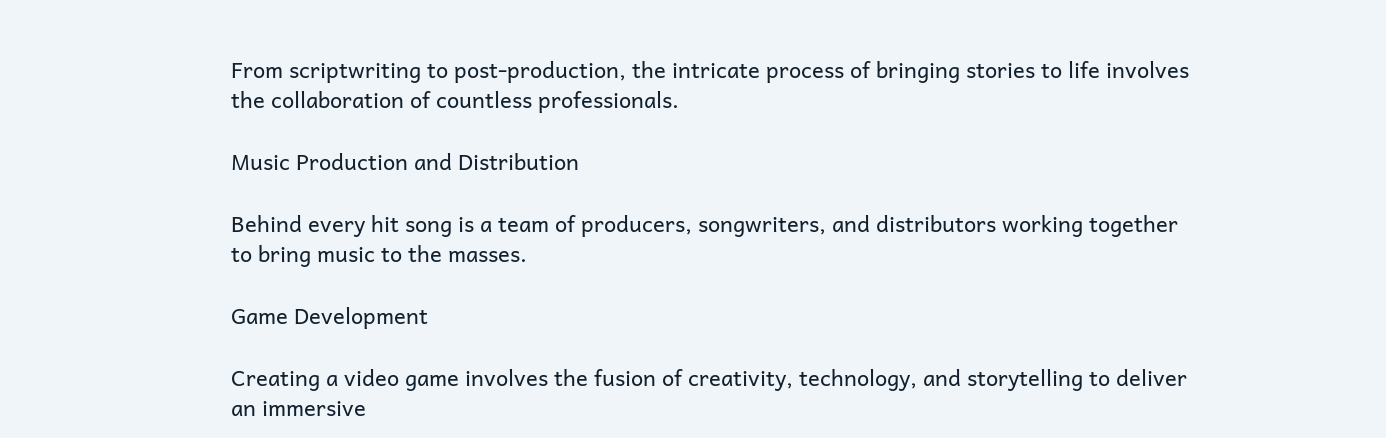From scriptwriting to post-production, the intricate process of bringing stories to life involves the collaboration of countless professionals.

Music Production and Distribution

Behind every hit song is a team of producers, songwriters, and distributors working together to bring music to the masses.

Game Development

Creating a video game involves the fusion of creativity, technology, and storytelling to deliver an immersive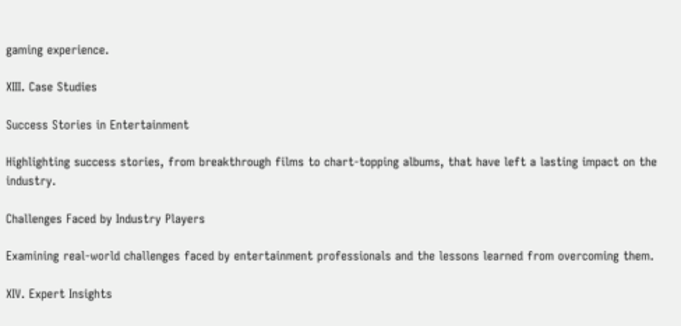gaming experience.

XIII. Case Studies

Success Stories in Entertainment

Highlighting success stories, from breakthrough films to chart-topping albums, that have left a lasting impact on the industry.

Challenges Faced by Industry Players

Examining real-world challenges faced by entertainment professionals and the lessons learned from overcoming them.

XIV. Expert Insights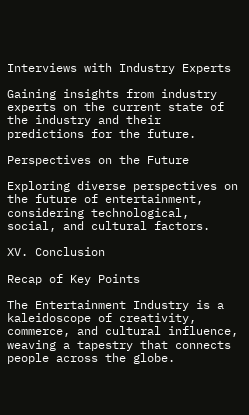Interviews with Industry Experts

Gaining insights from industry experts on the current state of the industry and their predictions for the future.

Perspectives on the Future

Exploring diverse perspectives on the future of entertainment, considering technological, social, and cultural factors.

XV. Conclusion

Recap of Key Points

The Entertainment Industry is a kaleidoscope of creativity, commerce, and cultural influence, weaving a tapestry that connects people across the globe.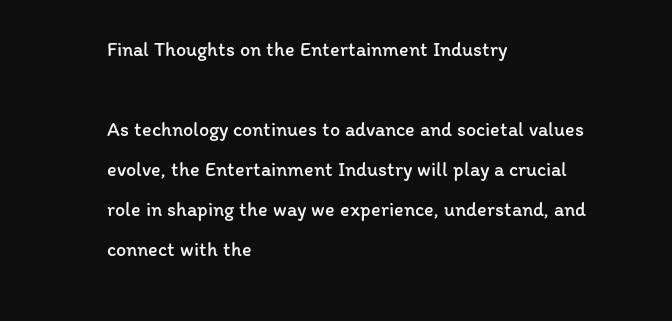Final Thoughts on the Entertainment Industry

As technology continues to advance and societal values evolve, the Entertainment Industry will play a crucial role in shaping the way we experience, understand, and connect with the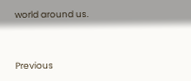world around us.


Previous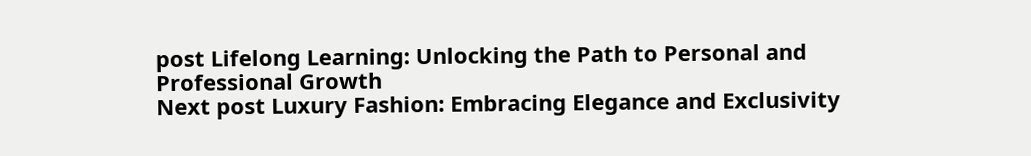post Lifelong Learning: Unlocking the Path to Personal and Professional Growth
Next post Luxury Fashion: Embracing Elegance and Exclusivity